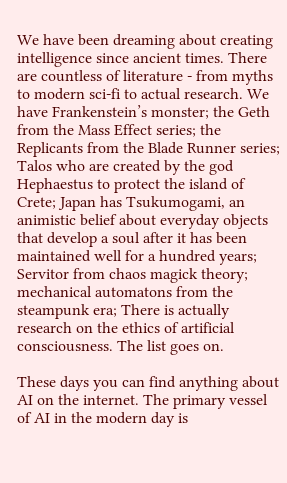We have been dreaming about creating intelligence since ancient times. There are countless of literature - from myths to modern sci-fi to actual research. We have Frankenstein’s monster; the Geth from the Mass Effect series; the Replicants from the Blade Runner series; Talos who are created by the god Hephaestus to protect the island of Crete; Japan has Tsukumogami, an animistic belief about everyday objects that develop a soul after it has been maintained well for a hundred years; Servitor from chaos magick theory; mechanical automatons from the steampunk era; There is actually research on the ethics of artificial consciousness. The list goes on.

These days you can find anything about AI on the internet. The primary vessel of AI in the modern day is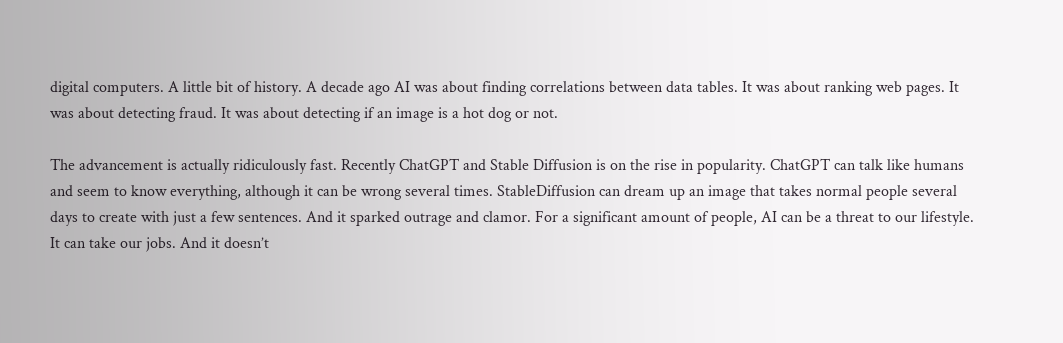digital computers. A little bit of history. A decade ago AI was about finding correlations between data tables. It was about ranking web pages. It was about detecting fraud. It was about detecting if an image is a hot dog or not.

The advancement is actually ridiculously fast. Recently ChatGPT and Stable Diffusion is on the rise in popularity. ChatGPT can talk like humans and seem to know everything, although it can be wrong several times. StableDiffusion can dream up an image that takes normal people several days to create with just a few sentences. And it sparked outrage and clamor. For a significant amount of people, AI can be a threat to our lifestyle. It can take our jobs. And it doesn’t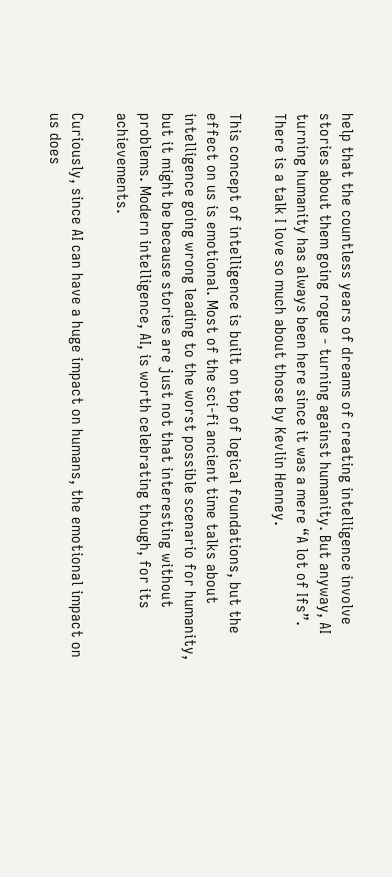help that the countless years of dreams of creating intelligence involve stories about them going rogue - turning against humanity. But anyway, AI turning humanity has always been here since it was a mere “A lot of Ifs”. There is a talk I love so much about those by Kevlin Henney.

This concept of intelligence is built on top of logical foundations, but the effect on us is emotional. Most of the sci-fi ancient time talks about intelligence going wrong leading to the worst possible scenario for humanity, but it might be because stories are just not that interesting without problems. Modern intelligence, AI, is worth celebrating though, for its achievements.

Curiously, since AI can have a huge impact on humans, the emotional impact on us does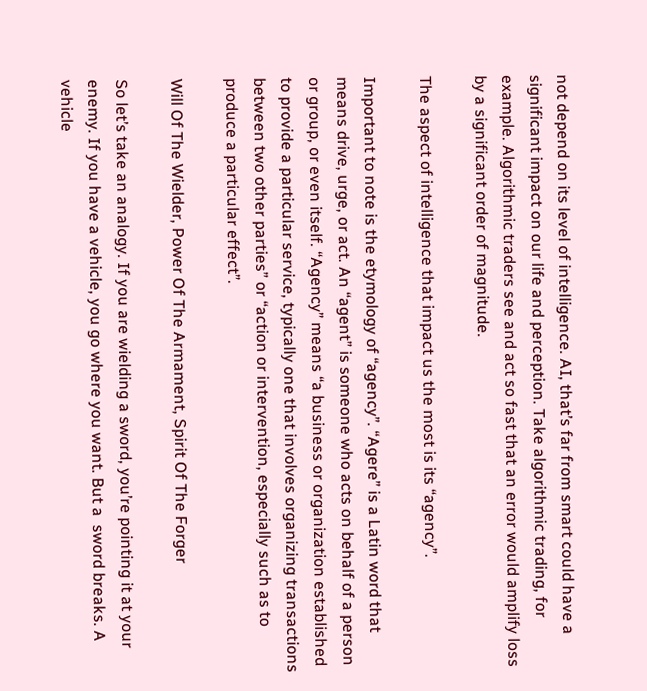not depend on its level of intelligence. AI, that’s far from smart could have a significant impact on our life and perception. Take algorithmic trading, for example. Algorithmic traders see and act so fast that an error would amplify loss by a significant order of magnitude.

The aspect of intelligence that impact us the most is its “agency”.

Important to note is the etymology of “agency”. “Agere” is a Latin word that means drive, urge, or act. An “agent” is someone who acts on behalf of a person or group, or even itself. “Agency” means “a business or organization established to provide a particular service, typically one that involves organizing transactions between two other parties” or “action or intervention, especially such as to produce a particular effect”.

Will Of The Wielder, Power Of The Armament, Spirit Of The Forger

So let’s take an analogy. If you are wielding a sword, you’re pointing it at your enemy. If you have a vehicle, you go where you want. But a  sword breaks. A vehicle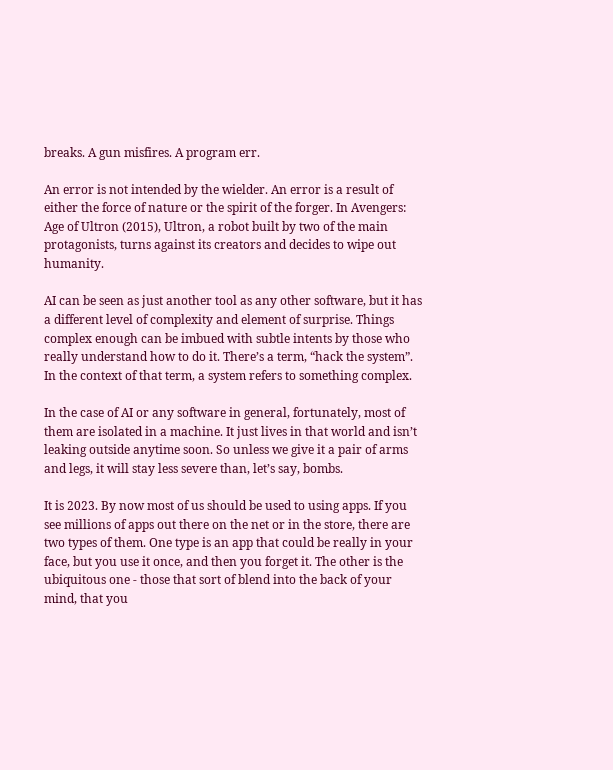breaks. A gun misfires. A program err.

An error is not intended by the wielder. An error is a result of either the force of nature or the spirit of the forger. In Avengers: Age of Ultron (2015), Ultron, a robot built by two of the main protagonists, turns against its creators and decides to wipe out humanity.

AI can be seen as just another tool as any other software, but it has a different level of complexity and element of surprise. Things complex enough can be imbued with subtle intents by those who really understand how to do it. There’s a term, “hack the system”. In the context of that term, a system refers to something complex.

In the case of AI or any software in general, fortunately, most of them are isolated in a machine. It just lives in that world and isn’t leaking outside anytime soon. So unless we give it a pair of arms and legs, it will stay less severe than, let’s say, bombs.

It is 2023. By now most of us should be used to using apps. If you see millions of apps out there on the net or in the store, there are two types of them. One type is an app that could be really in your face, but you use it once, and then you forget it. The other is the ubiquitous one - those that sort of blend into the back of your mind, that you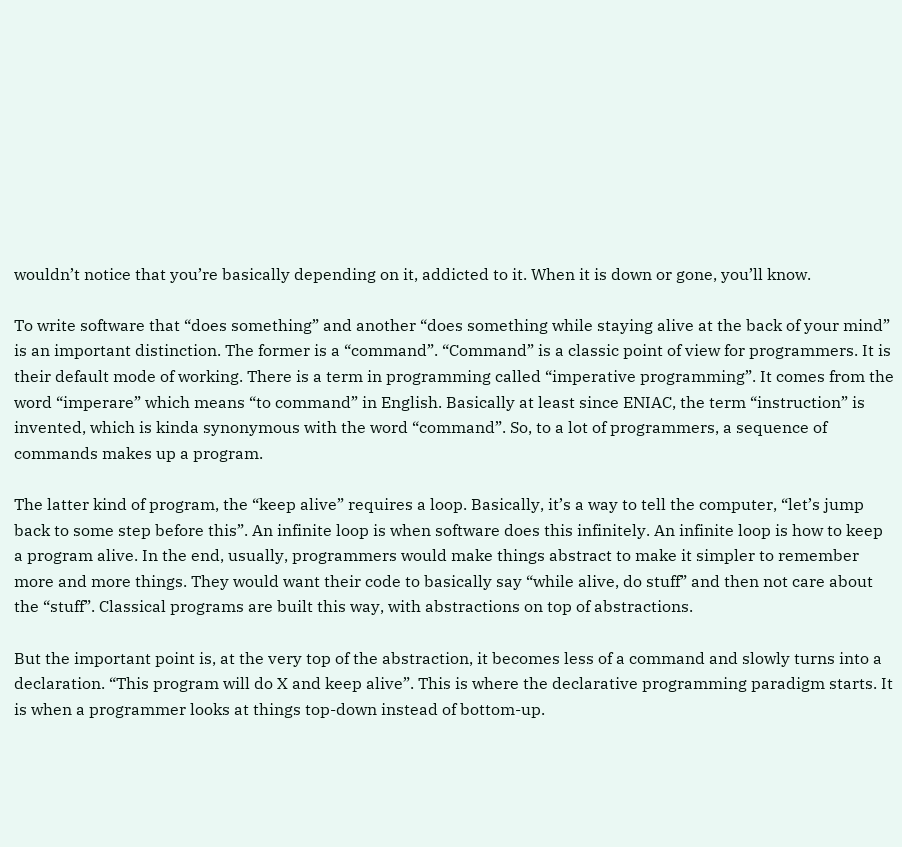wouldn’t notice that you’re basically depending on it, addicted to it. When it is down or gone, you’ll know.

To write software that “does something” and another “does something while staying alive at the back of your mind” is an important distinction. The former is a “command”. “Command” is a classic point of view for programmers. It is their default mode of working. There is a term in programming called “imperative programming”. It comes from the word “imperare” which means “to command” in English. Basically at least since ENIAC, the term “instruction” is invented, which is kinda synonymous with the word “command”. So, to a lot of programmers, a sequence of commands makes up a program.

The latter kind of program, the “keep alive” requires a loop. Basically, it’s a way to tell the computer, “let’s jump back to some step before this”. An infinite loop is when software does this infinitely. An infinite loop is how to keep a program alive. In the end, usually, programmers would make things abstract to make it simpler to remember more and more things. They would want their code to basically say “while alive, do stuff” and then not care about the “stuff”. Classical programs are built this way, with abstractions on top of abstractions.

But the important point is, at the very top of the abstraction, it becomes less of a command and slowly turns into a declaration. “This program will do X and keep alive”. This is where the declarative programming paradigm starts. It is when a programmer looks at things top-down instead of bottom-up.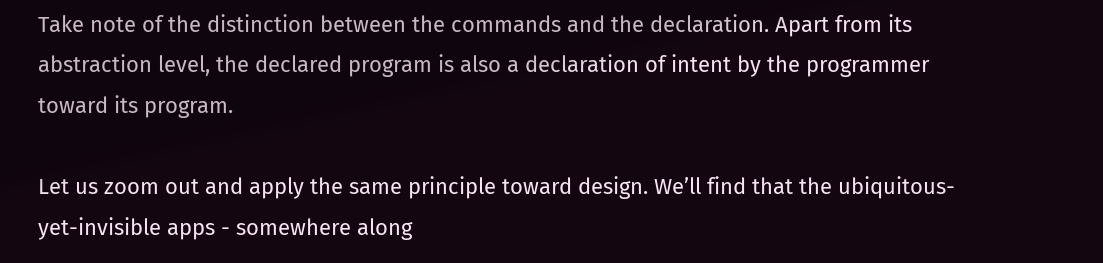Take note of the distinction between the commands and the declaration. Apart from its abstraction level, the declared program is also a declaration of intent by the programmer toward its program.

Let us zoom out and apply the same principle toward design. We’ll find that the ubiquitous-yet-invisible apps - somewhere along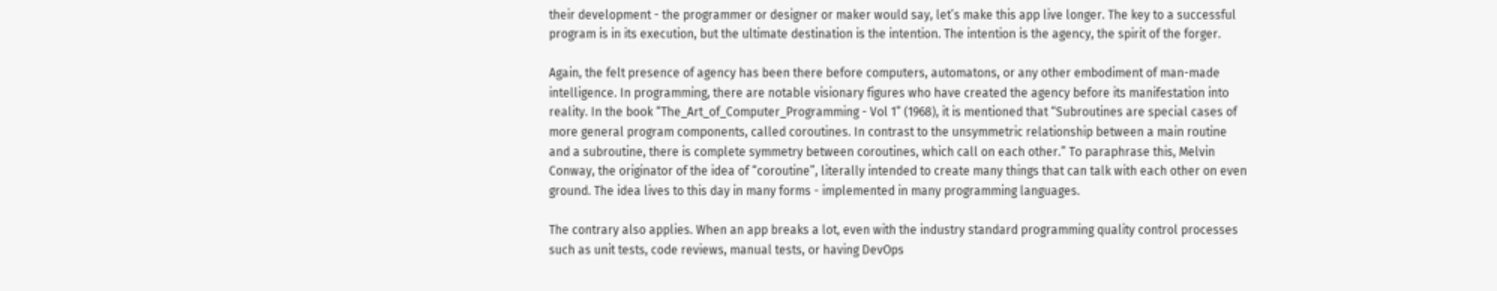their development - the programmer or designer or maker would say, let’s make this app live longer. The key to a successful program is in its execution, but the ultimate destination is the intention. The intention is the agency, the spirit of the forger.

Again, the felt presence of agency has been there before computers, automatons, or any other embodiment of man-made intelligence. In programming, there are notable visionary figures who have created the agency before its manifestation into reality. In the book “The_Art_of_Computer_Programming - Vol 1” (1968), it is mentioned that “Subroutines are special cases of more general program components, called coroutines. In contrast to the unsymmetric relationship between a main routine and a subroutine, there is complete symmetry between coroutines, which call on each other.” To paraphrase this, Melvin Conway, the originator of the idea of “coroutine”, literally intended to create many things that can talk with each other on even ground. The idea lives to this day in many forms - implemented in many programming languages.

The contrary also applies. When an app breaks a lot, even with the industry standard programming quality control processes such as unit tests, code reviews, manual tests, or having DevOps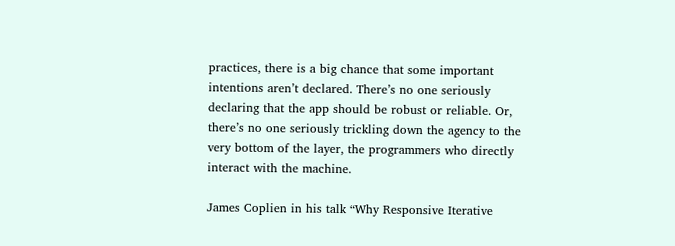practices, there is a big chance that some important intentions aren’t declared. There’s no one seriously declaring that the app should be robust or reliable. Or, there’s no one seriously trickling down the agency to the very bottom of the layer, the programmers who directly interact with the machine.

James Coplien in his talk “Why Responsive Iterative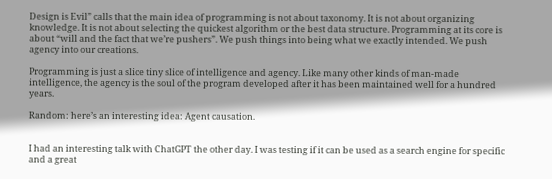Design is Evil” calls that the main idea of programming is not about taxonomy. It is not about organizing knowledge. It is not about selecting the quickest algorithm or the best data structure. Programming at its core is about “will and the fact that we’re pushers”. We push things into being what we exactly intended. We push agency into our creations.

Programming is just a slice tiny slice of intelligence and agency. Like many other kinds of man-made intelligence, the agency is the soul of the program developed after it has been maintained well for a hundred years.

Random: here’s an interesting idea: Agent causation.


I had an interesting talk with ChatGPT the other day. I was testing if it can be used as a search engine for specific and a great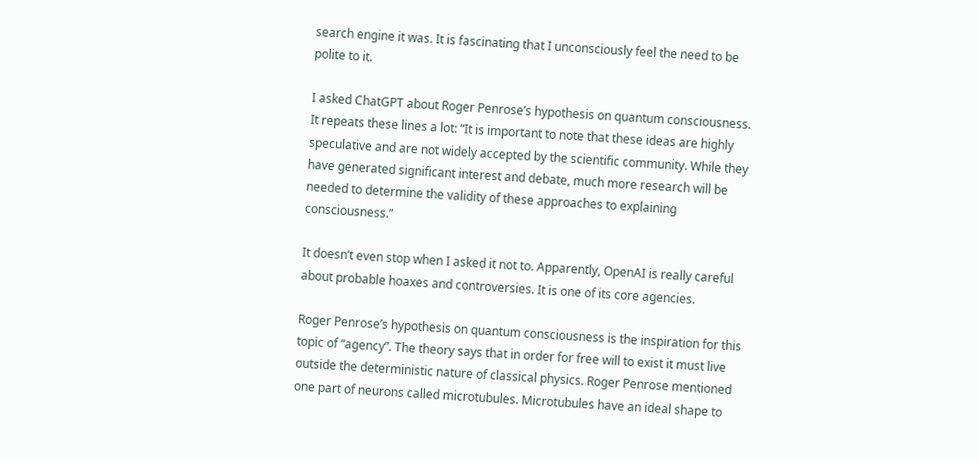search engine it was. It is fascinating that I unconsciously feel the need to be polite to it.

I asked ChatGPT about Roger Penrose’s hypothesis on quantum consciousness. It repeats these lines a lot: “It is important to note that these ideas are highly speculative and are not widely accepted by the scientific community. While they have generated significant interest and debate, much more research will be needed to determine the validity of these approaches to explaining consciousness.”

It doesn’t even stop when I asked it not to. Apparently, OpenAI is really careful about probable hoaxes and controversies. It is one of its core agencies.

Roger Penrose’s hypothesis on quantum consciousness is the inspiration for this topic of “agency”. The theory says that in order for free will to exist it must live outside the deterministic nature of classical physics. Roger Penrose mentioned one part of neurons called microtubules. Microtubules have an ideal shape to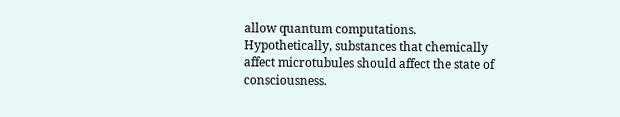allow quantum computations. Hypothetically, substances that chemically affect microtubules should affect the state of consciousness.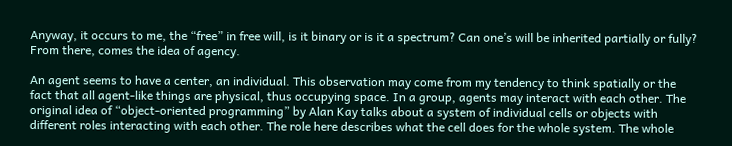Anyway, it occurs to me, the “free” in free will, is it binary or is it a spectrum? Can one’s will be inherited partially or fully? From there, comes the idea of agency.

An agent seems to have a center, an individual. This observation may come from my tendency to think spatially or the fact that all agent-like things are physical, thus occupying space. In a group, agents may interact with each other. The original idea of “object-oriented programming” by Alan Kay talks about a system of individual cells or objects with different roles interacting with each other. The role here describes what the cell does for the whole system. The whole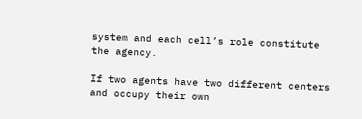system and each cell’s role constitute the agency.

If two agents have two different centers and occupy their own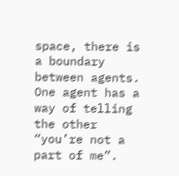space, there is a boundary between agents. One agent has a way of telling the other “you’re not a part of me”.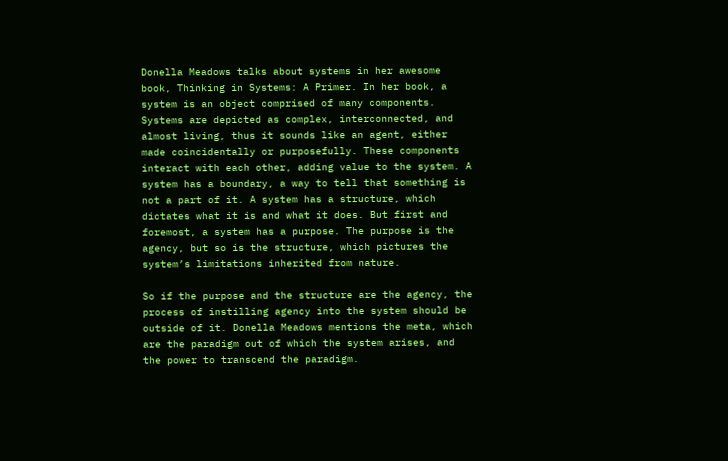Donella Meadows talks about systems in her awesome book, Thinking in Systems: A Primer. In her book, a system is an object comprised of many components. Systems are depicted as complex, interconnected, and almost living, thus it sounds like an agent, either made coincidentally or purposefully. These components interact with each other, adding value to the system. A system has a boundary, a way to tell that something is not a part of it. A system has a structure, which dictates what it is and what it does. But first and foremost, a system has a purpose. The purpose is the agency, but so is the structure, which pictures the system’s limitations inherited from nature.

So if the purpose and the structure are the agency, the process of instilling agency into the system should be outside of it. Donella Meadows mentions the meta, which are the paradigm out of which the system arises, and the power to transcend the paradigm.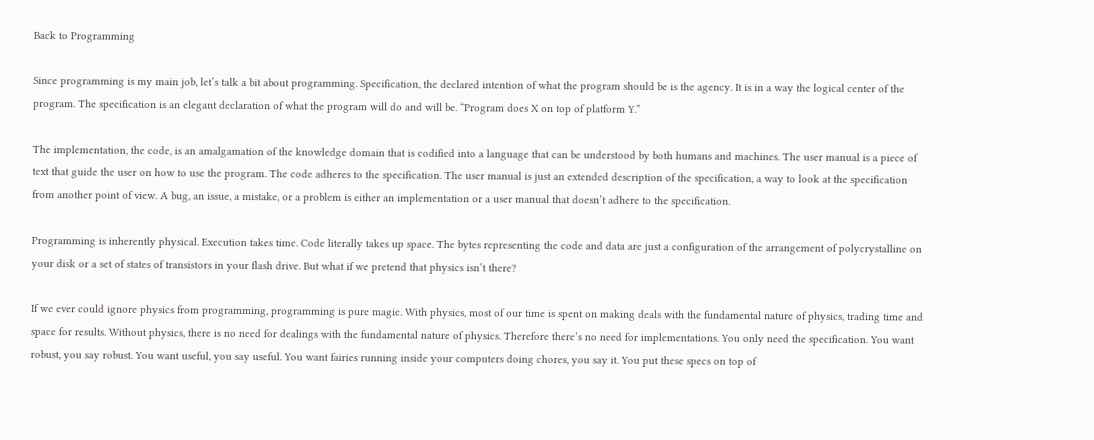Back to Programming

Since programming is my main job, let’s talk a bit about programming. Specification, the declared intention of what the program should be is the agency. It is in a way the logical center of the program. The specification is an elegant declaration of what the program will do and will be. “Program does X on top of platform Y.”

The implementation, the code, is an amalgamation of the knowledge domain that is codified into a language that can be understood by both humans and machines. The user manual is a piece of text that guide the user on how to use the program. The code adheres to the specification. The user manual is just an extended description of the specification, a way to look at the specification from another point of view. A bug, an issue, a mistake, or a problem is either an implementation or a user manual that doesn’t adhere to the specification.

Programming is inherently physical. Execution takes time. Code literally takes up space. The bytes representing the code and data are just a configuration of the arrangement of polycrystalline on your disk or a set of states of transistors in your flash drive. But what if we pretend that physics isn’t there?

If we ever could ignore physics from programming, programming is pure magic. With physics, most of our time is spent on making deals with the fundamental nature of physics, trading time and space for results. Without physics, there is no need for dealings with the fundamental nature of physics. Therefore there’s no need for implementations. You only need the specification. You want robust, you say robust. You want useful, you say useful. You want fairies running inside your computers doing chores, you say it. You put these specs on top of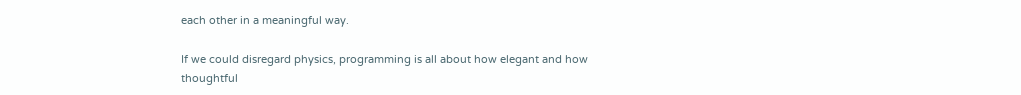each other in a meaningful way.

If we could disregard physics, programming is all about how elegant and how thoughtful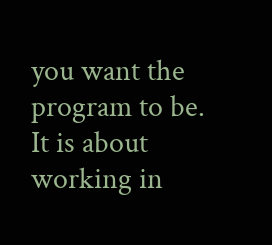you want the program to be. It is about working in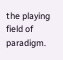the playing field of paradigm.